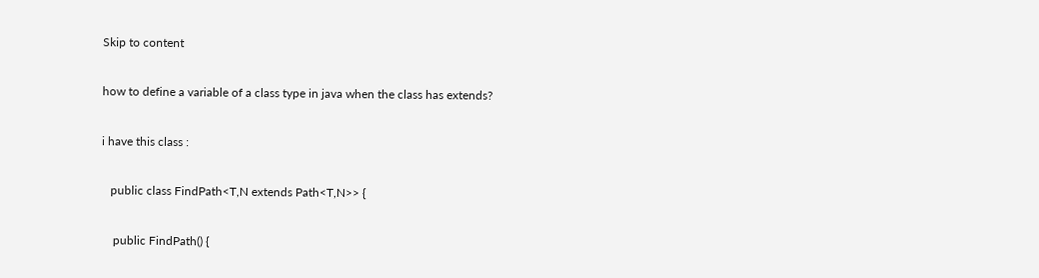Skip to content

how to define a variable of a class type in java when the class has extends?

i have this class :

   public class FindPath<T,N extends Path<T,N>> {

    public FindPath() {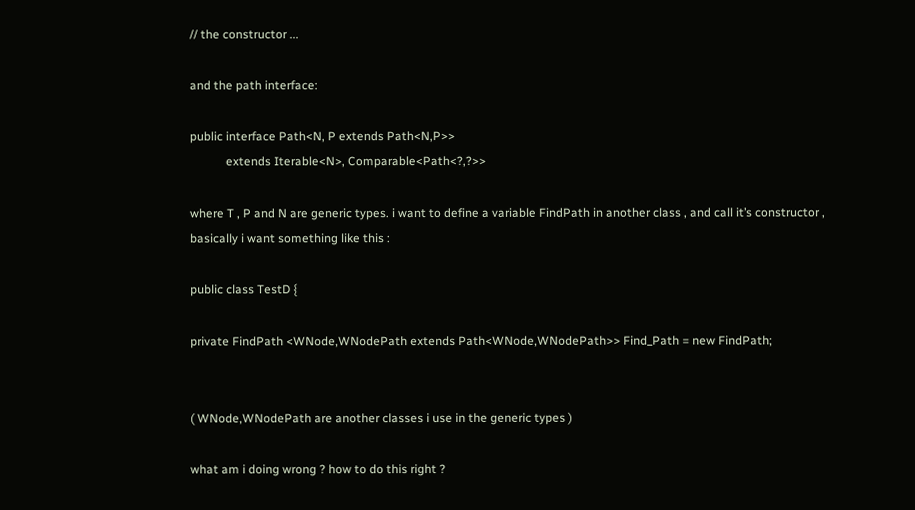// the constructor ...

and the path interface:

public interface Path<N, P extends Path<N,P>>
            extends Iterable<N>, Comparable<Path<?,?>>

where T , P and N are generic types. i want to define a variable FindPath in another class , and call it’s constructor , basically i want something like this :

public class TestD {

private FindPath <WNode,WNodePath extends Path<WNode,WNodePath>> Find_Path = new FindPath;


( WNode,WNodePath are another classes i use in the generic types )

what am i doing wrong ? how to do this right ?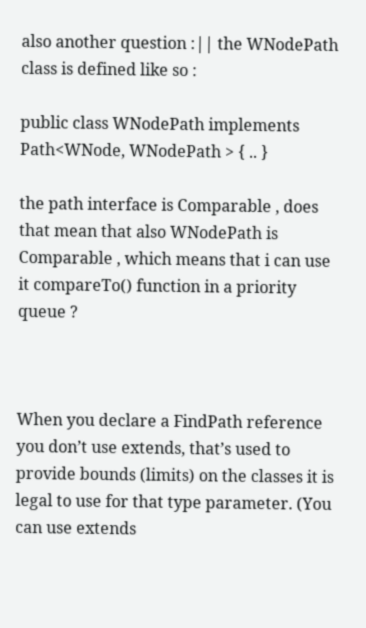also another question :|| the WNodePath class is defined like so :

public class WNodePath implements Path<WNode, WNodePath > { .. }

the path interface is Comparable , does that mean that also WNodePath is Comparable , which means that i can use it compareTo() function in a priority queue ?



When you declare a FindPath reference you don’t use extends, that’s used to provide bounds (limits) on the classes it is legal to use for that type parameter. (You can use extends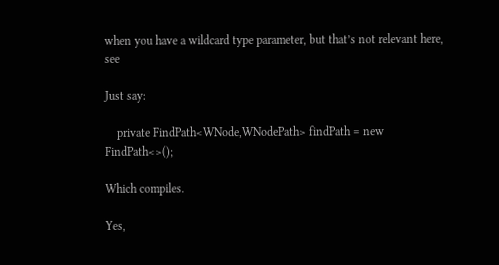when you have a wildcard type parameter, but that’s not relevant here, see

Just say:

    private FindPath<WNode,WNodePath> findPath = new FindPath<>();

Which compiles.

Yes,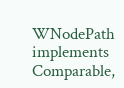WNodePath implements Comparable,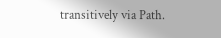transitively via Path.